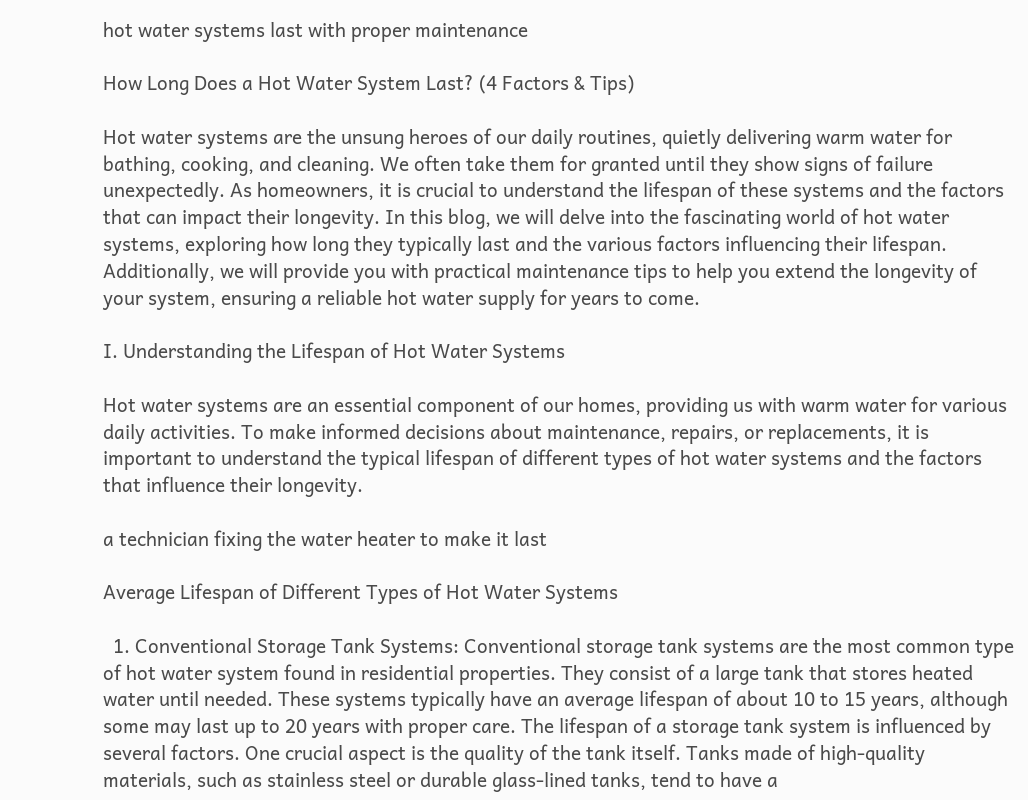hot water systems last with proper maintenance

How Long Does a Hot Water System Last? (4 Factors & Tips)

Hot water systems are the unsung heroes of our daily routines, quietly delivering warm water for bathing, cooking, and cleaning. We often take them for granted until they show signs of failure unexpectedly. As homeowners, it is crucial to understand the lifespan of these systems and the factors that can impact their longevity. In this blog, we will delve into the fascinating world of hot water systems, exploring how long they typically last and the various factors influencing their lifespan. Additionally, we will provide you with practical maintenance tips to help you extend the longevity of your system, ensuring a reliable hot water supply for years to come.

I. Understanding the Lifespan of Hot Water Systems

Hot water systems are an essential component of our homes, providing us with warm water for various daily activities. To make informed decisions about maintenance, repairs, or replacements, it is important to understand the typical lifespan of different types of hot water systems and the factors that influence their longevity.

a technician fixing the water heater to make it last

Average Lifespan of Different Types of Hot Water Systems

  1. Conventional Storage Tank Systems: Conventional storage tank systems are the most common type of hot water system found in residential properties. They consist of a large tank that stores heated water until needed. These systems typically have an average lifespan of about 10 to 15 years, although some may last up to 20 years with proper care. The lifespan of a storage tank system is influenced by several factors. One crucial aspect is the quality of the tank itself. Tanks made of high-quality materials, such as stainless steel or durable glass-lined tanks, tend to have a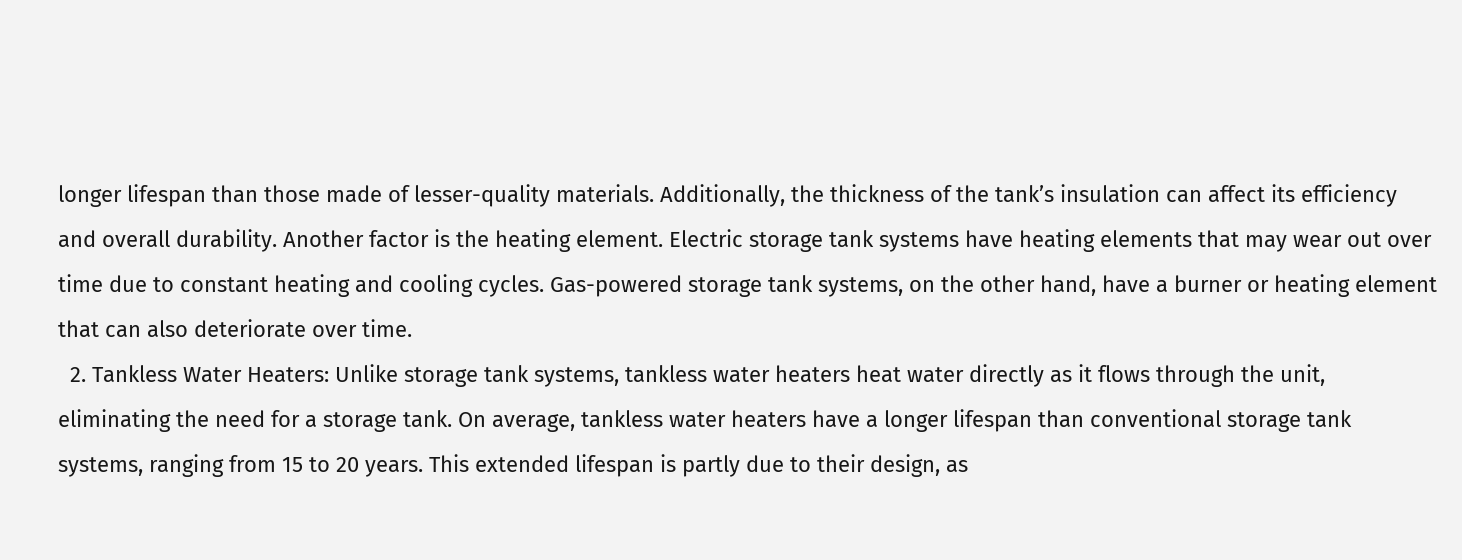longer lifespan than those made of lesser-quality materials. Additionally, the thickness of the tank’s insulation can affect its efficiency and overall durability. Another factor is the heating element. Electric storage tank systems have heating elements that may wear out over time due to constant heating and cooling cycles. Gas-powered storage tank systems, on the other hand, have a burner or heating element that can also deteriorate over time.
  2. Tankless Water Heaters: Unlike storage tank systems, tankless water heaters heat water directly as it flows through the unit, eliminating the need for a storage tank. On average, tankless water heaters have a longer lifespan than conventional storage tank systems, ranging from 15 to 20 years. This extended lifespan is partly due to their design, as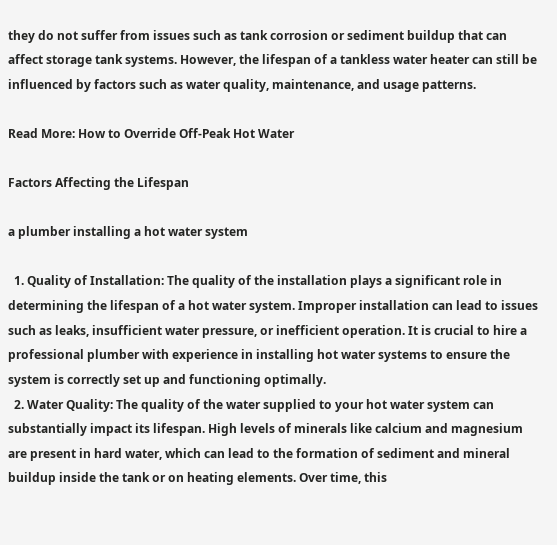they do not suffer from issues such as tank corrosion or sediment buildup that can affect storage tank systems. However, the lifespan of a tankless water heater can still be influenced by factors such as water quality, maintenance, and usage patterns.

Read More: How to Override Off-Peak Hot Water

Factors Affecting the Lifespan

a plumber installing a hot water system

  1. Quality of Installation: The quality of the installation plays a significant role in determining the lifespan of a hot water system. Improper installation can lead to issues such as leaks, insufficient water pressure, or inefficient operation. It is crucial to hire a professional plumber with experience in installing hot water systems to ensure the system is correctly set up and functioning optimally.
  2. Water Quality: The quality of the water supplied to your hot water system can substantially impact its lifespan. High levels of minerals like calcium and magnesium are present in hard water, which can lead to the formation of sediment and mineral buildup inside the tank or on heating elements. Over time, this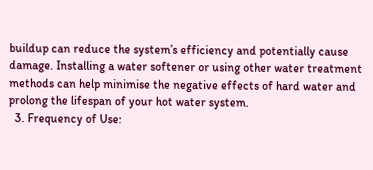buildup can reduce the system’s efficiency and potentially cause damage. Installing a water softener or using other water treatment methods can help minimise the negative effects of hard water and prolong the lifespan of your hot water system.
  3. Frequency of Use: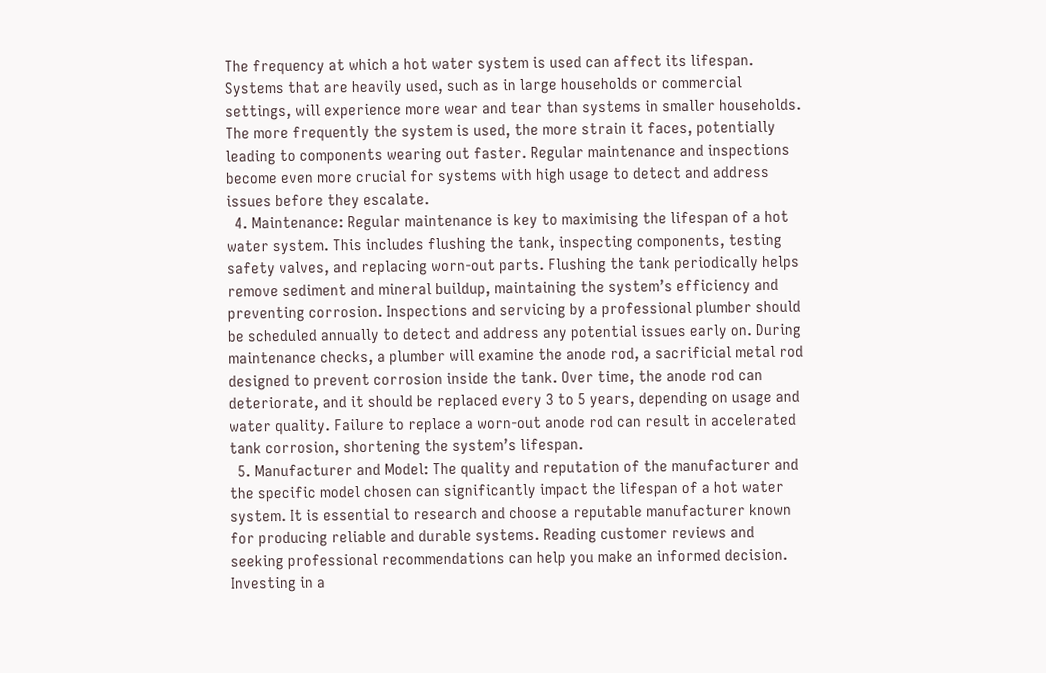The frequency at which a hot water system is used can affect its lifespan. Systems that are heavily used, such as in large households or commercial settings, will experience more wear and tear than systems in smaller households. The more frequently the system is used, the more strain it faces, potentially leading to components wearing out faster. Regular maintenance and inspections become even more crucial for systems with high usage to detect and address issues before they escalate.
  4. Maintenance: Regular maintenance is key to maximising the lifespan of a hot water system. This includes flushing the tank, inspecting components, testing safety valves, and replacing worn-out parts. Flushing the tank periodically helps remove sediment and mineral buildup, maintaining the system’s efficiency and preventing corrosion. Inspections and servicing by a professional plumber should be scheduled annually to detect and address any potential issues early on. During maintenance checks, a plumber will examine the anode rod, a sacrificial metal rod designed to prevent corrosion inside the tank. Over time, the anode rod can deteriorate, and it should be replaced every 3 to 5 years, depending on usage and water quality. Failure to replace a worn-out anode rod can result in accelerated tank corrosion, shortening the system’s lifespan.
  5. Manufacturer and Model: The quality and reputation of the manufacturer and the specific model chosen can significantly impact the lifespan of a hot water system. It is essential to research and choose a reputable manufacturer known for producing reliable and durable systems. Reading customer reviews and seeking professional recommendations can help you make an informed decision. Investing in a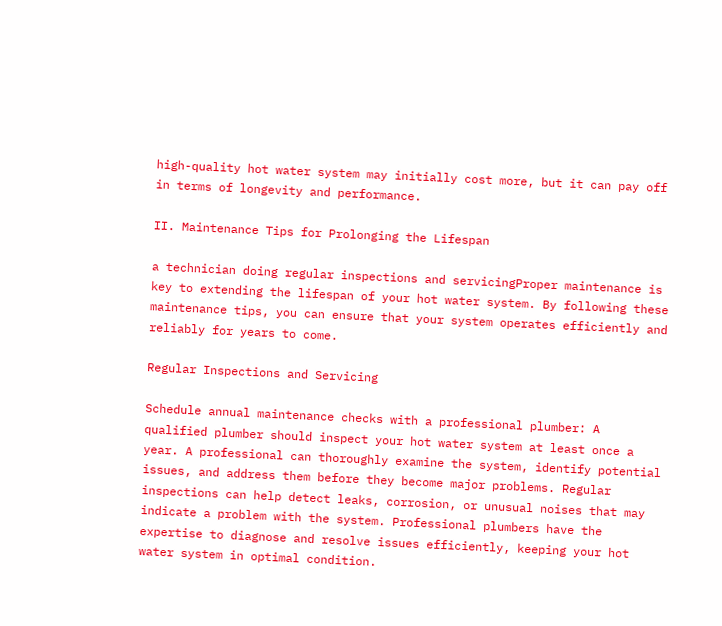high-quality hot water system may initially cost more, but it can pay off in terms of longevity and performance.

II. Maintenance Tips for Prolonging the Lifespan

a technician doing regular inspections and servicingProper maintenance is key to extending the lifespan of your hot water system. By following these maintenance tips, you can ensure that your system operates efficiently and reliably for years to come.

Regular Inspections and Servicing

Schedule annual maintenance checks with a professional plumber: A qualified plumber should inspect your hot water system at least once a year. A professional can thoroughly examine the system, identify potential issues, and address them before they become major problems. Regular inspections can help detect leaks, corrosion, or unusual noises that may indicate a problem with the system. Professional plumbers have the expertise to diagnose and resolve issues efficiently, keeping your hot water system in optimal condition.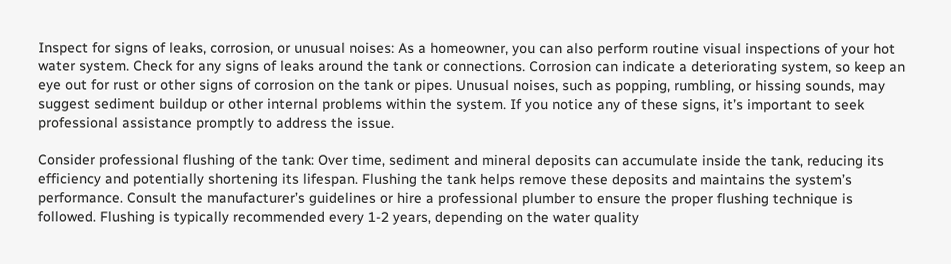Inspect for signs of leaks, corrosion, or unusual noises: As a homeowner, you can also perform routine visual inspections of your hot water system. Check for any signs of leaks around the tank or connections. Corrosion can indicate a deteriorating system, so keep an eye out for rust or other signs of corrosion on the tank or pipes. Unusual noises, such as popping, rumbling, or hissing sounds, may suggest sediment buildup or other internal problems within the system. If you notice any of these signs, it’s important to seek professional assistance promptly to address the issue.

Consider professional flushing of the tank: Over time, sediment and mineral deposits can accumulate inside the tank, reducing its efficiency and potentially shortening its lifespan. Flushing the tank helps remove these deposits and maintains the system’s performance. Consult the manufacturer’s guidelines or hire a professional plumber to ensure the proper flushing technique is followed. Flushing is typically recommended every 1-2 years, depending on the water quality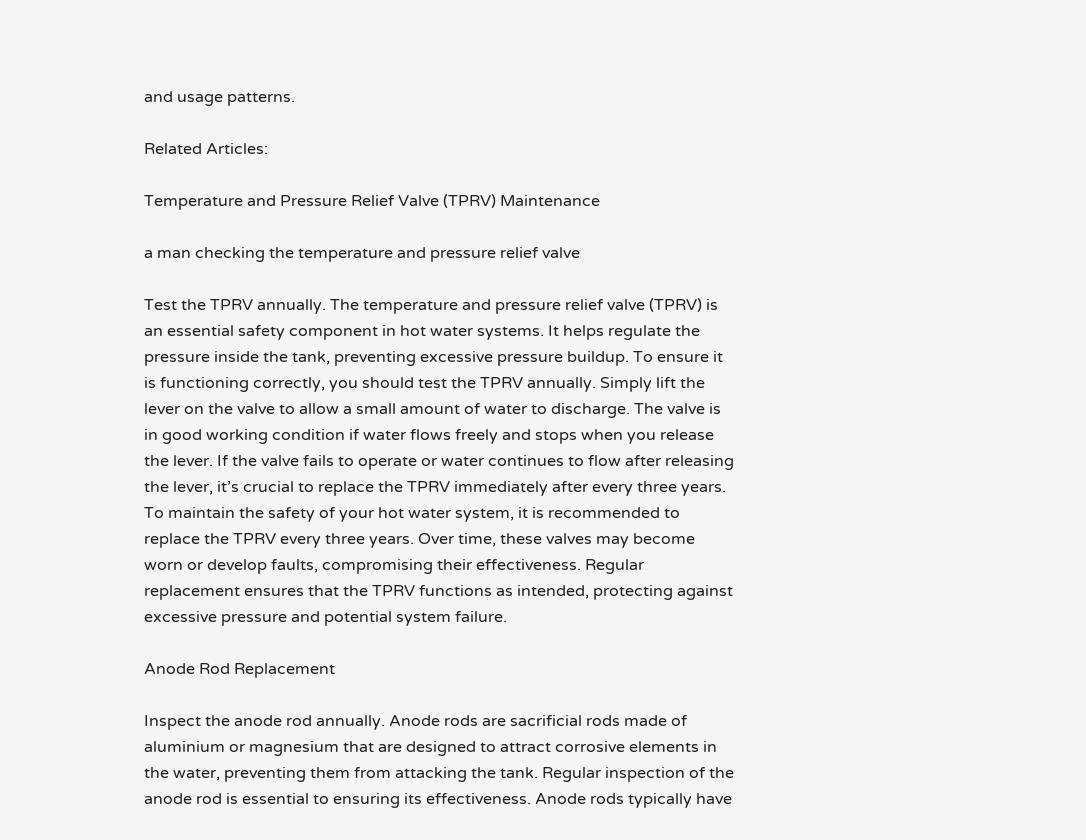and usage patterns.

Related Articles:

Temperature and Pressure Relief Valve (TPRV) Maintenance

a man checking the temperature and pressure relief valve

Test the TPRV annually. The temperature and pressure relief valve (TPRV) is an essential safety component in hot water systems. It helps regulate the pressure inside the tank, preventing excessive pressure buildup. To ensure it is functioning correctly, you should test the TPRV annually. Simply lift the lever on the valve to allow a small amount of water to discharge. The valve is in good working condition if water flows freely and stops when you release the lever. If the valve fails to operate or water continues to flow after releasing the lever, it’s crucial to replace the TPRV immediately after every three years. To maintain the safety of your hot water system, it is recommended to replace the TPRV every three years. Over time, these valves may become worn or develop faults, compromising their effectiveness. Regular replacement ensures that the TPRV functions as intended, protecting against excessive pressure and potential system failure.

Anode Rod Replacement

Inspect the anode rod annually. Anode rods are sacrificial rods made of aluminium or magnesium that are designed to attract corrosive elements in the water, preventing them from attacking the tank. Regular inspection of the anode rod is essential to ensuring its effectiveness. Anode rods typically have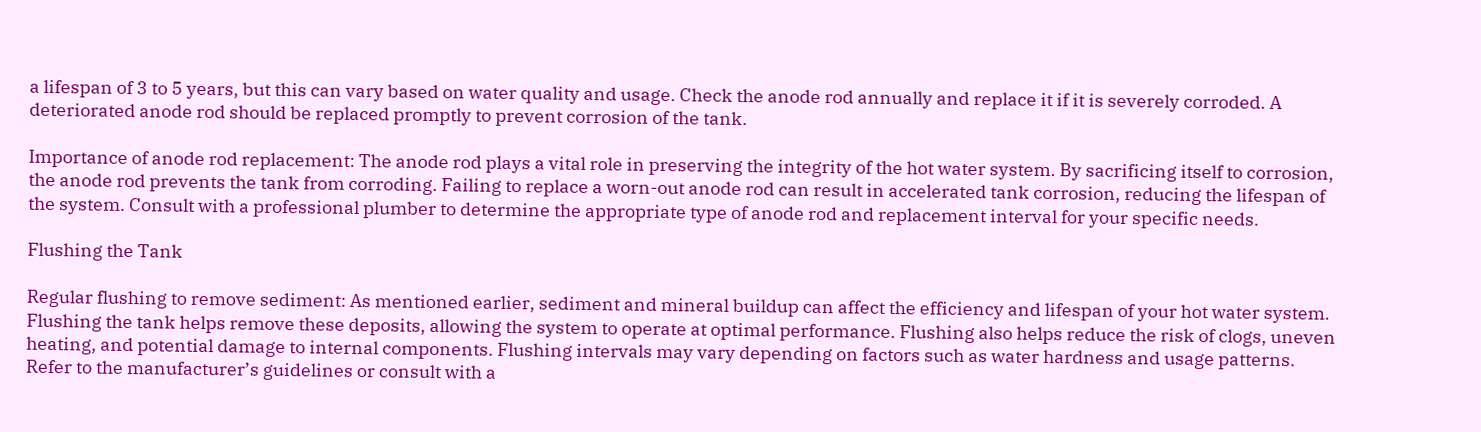a lifespan of 3 to 5 years, but this can vary based on water quality and usage. Check the anode rod annually and replace it if it is severely corroded. A deteriorated anode rod should be replaced promptly to prevent corrosion of the tank.

Importance of anode rod replacement: The anode rod plays a vital role in preserving the integrity of the hot water system. By sacrificing itself to corrosion, the anode rod prevents the tank from corroding. Failing to replace a worn-out anode rod can result in accelerated tank corrosion, reducing the lifespan of the system. Consult with a professional plumber to determine the appropriate type of anode rod and replacement interval for your specific needs.

Flushing the Tank

Regular flushing to remove sediment: As mentioned earlier, sediment and mineral buildup can affect the efficiency and lifespan of your hot water system. Flushing the tank helps remove these deposits, allowing the system to operate at optimal performance. Flushing also helps reduce the risk of clogs, uneven heating, and potential damage to internal components. Flushing intervals may vary depending on factors such as water hardness and usage patterns. Refer to the manufacturer’s guidelines or consult with a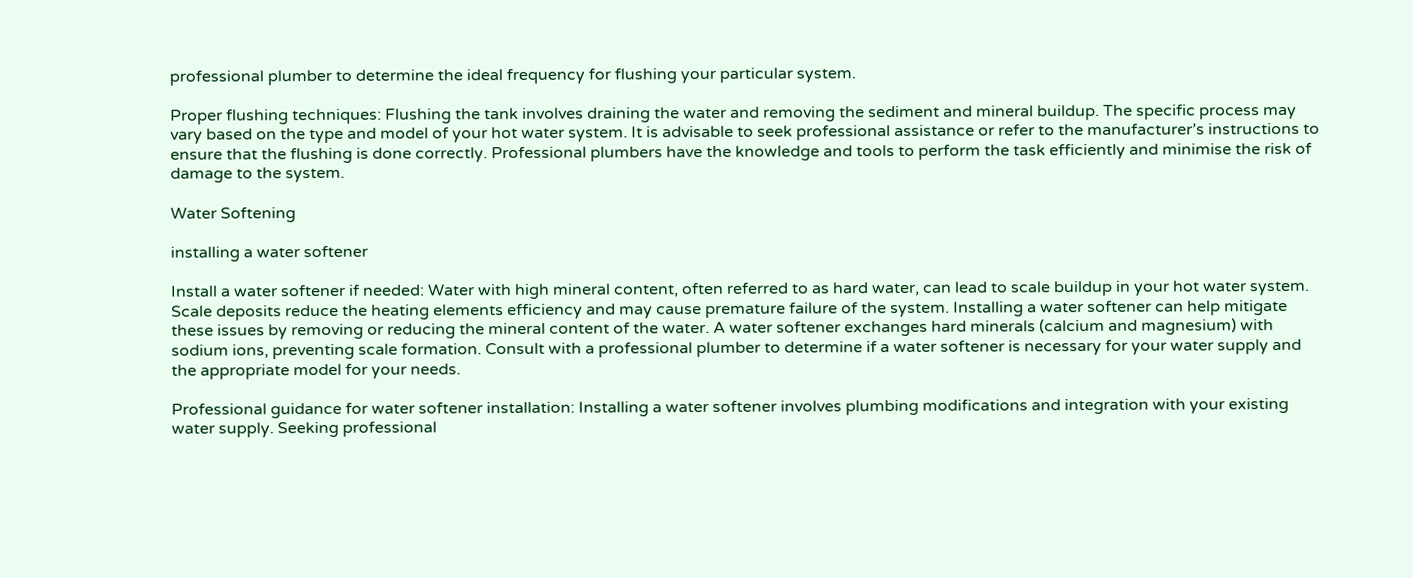professional plumber to determine the ideal frequency for flushing your particular system.

Proper flushing techniques: Flushing the tank involves draining the water and removing the sediment and mineral buildup. The specific process may vary based on the type and model of your hot water system. It is advisable to seek professional assistance or refer to the manufacturer’s instructions to ensure that the flushing is done correctly. Professional plumbers have the knowledge and tools to perform the task efficiently and minimise the risk of damage to the system.

Water Softening

installing a water softener

Install a water softener if needed: Water with high mineral content, often referred to as hard water, can lead to scale buildup in your hot water system. Scale deposits reduce the heating elements efficiency and may cause premature failure of the system. Installing a water softener can help mitigate these issues by removing or reducing the mineral content of the water. A water softener exchanges hard minerals (calcium and magnesium) with sodium ions, preventing scale formation. Consult with a professional plumber to determine if a water softener is necessary for your water supply and the appropriate model for your needs.

Professional guidance for water softener installation: Installing a water softener involves plumbing modifications and integration with your existing water supply. Seeking professional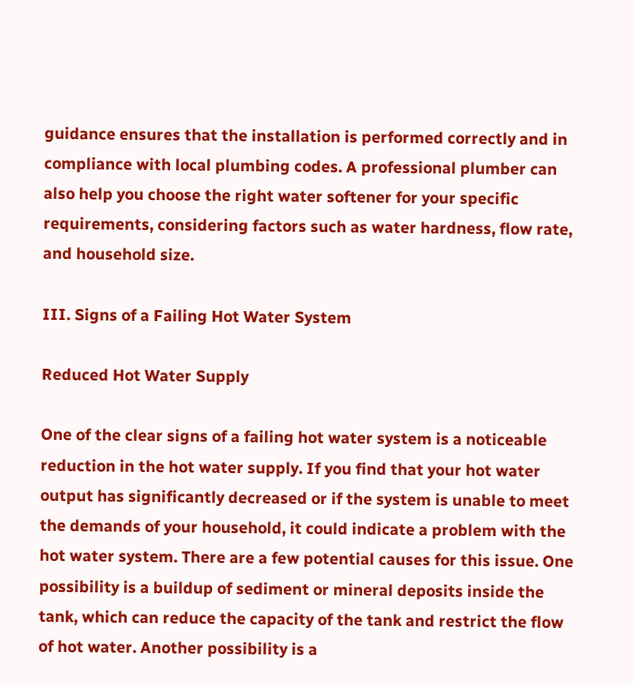guidance ensures that the installation is performed correctly and in compliance with local plumbing codes. A professional plumber can also help you choose the right water softener for your specific requirements, considering factors such as water hardness, flow rate, and household size.

III. Signs of a Failing Hot Water System

Reduced Hot Water Supply

One of the clear signs of a failing hot water system is a noticeable reduction in the hot water supply. If you find that your hot water output has significantly decreased or if the system is unable to meet the demands of your household, it could indicate a problem with the hot water system. There are a few potential causes for this issue. One possibility is a buildup of sediment or mineral deposits inside the tank, which can reduce the capacity of the tank and restrict the flow of hot water. Another possibility is a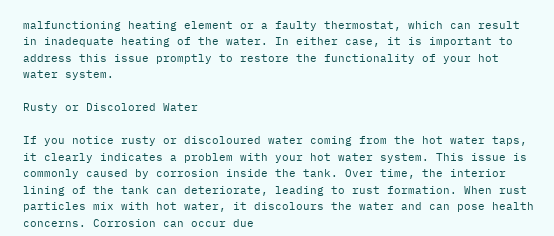malfunctioning heating element or a faulty thermostat, which can result in inadequate heating of the water. In either case, it is important to address this issue promptly to restore the functionality of your hot water system.

Rusty or Discolored Water

If you notice rusty or discoloured water coming from the hot water taps, it clearly indicates a problem with your hot water system. This issue is commonly caused by corrosion inside the tank. Over time, the interior lining of the tank can deteriorate, leading to rust formation. When rust particles mix with hot water, it discolours the water and can pose health concerns. Corrosion can occur due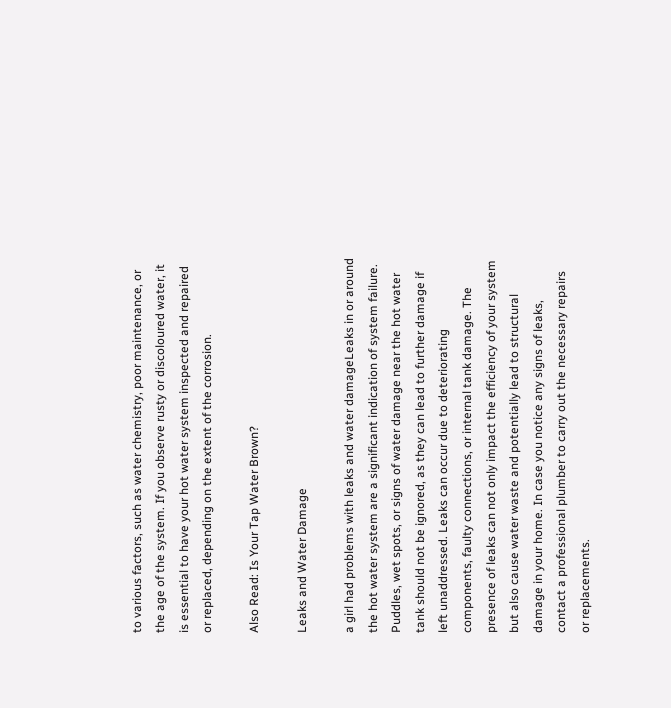to various factors, such as water chemistry, poor maintenance, or the age of the system. If you observe rusty or discoloured water, it is essential to have your hot water system inspected and repaired or replaced, depending on the extent of the corrosion.

Also Read: Is Your Tap Water Brown?

Leaks and Water Damage

a girl had problems with leaks and water damageLeaks in or around the hot water system are a significant indication of system failure. Puddles, wet spots, or signs of water damage near the hot water tank should not be ignored, as they can lead to further damage if left unaddressed. Leaks can occur due to deteriorating components, faulty connections, or internal tank damage. The presence of leaks can not only impact the efficiency of your system but also cause water waste and potentially lead to structural damage in your home. In case you notice any signs of leaks, contact a professional plumber to carry out the necessary repairs or replacements.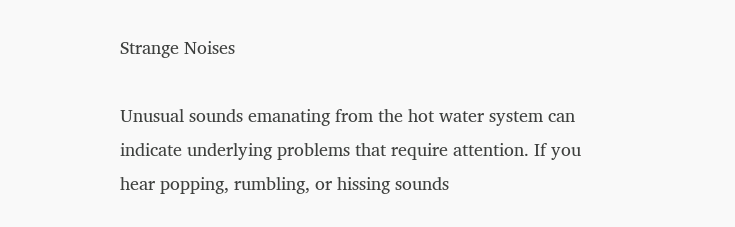Strange Noises

Unusual sounds emanating from the hot water system can indicate underlying problems that require attention. If you hear popping, rumbling, or hissing sounds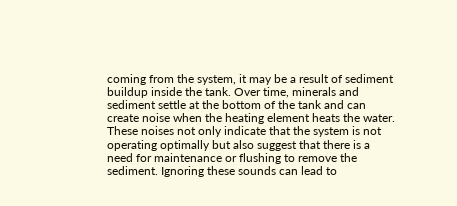coming from the system, it may be a result of sediment buildup inside the tank. Over time, minerals and sediment settle at the bottom of the tank and can create noise when the heating element heats the water. These noises not only indicate that the system is not operating optimally but also suggest that there is a need for maintenance or flushing to remove the sediment. Ignoring these sounds can lead to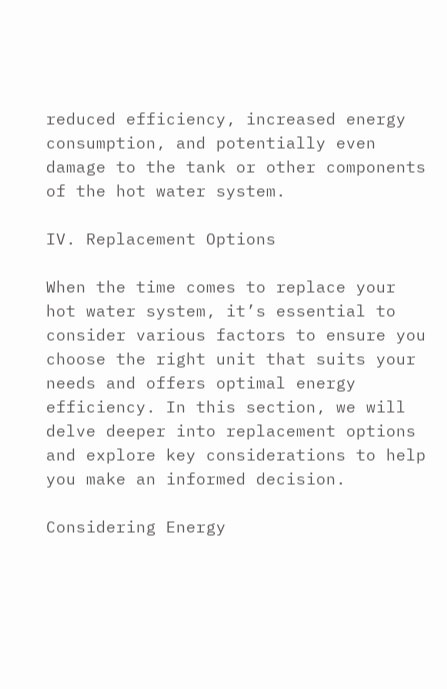reduced efficiency, increased energy consumption, and potentially even damage to the tank or other components of the hot water system.

IV. Replacement Options

When the time comes to replace your hot water system, it’s essential to consider various factors to ensure you choose the right unit that suits your needs and offers optimal energy efficiency. In this section, we will delve deeper into replacement options and explore key considerations to help you make an informed decision.

Considering Energy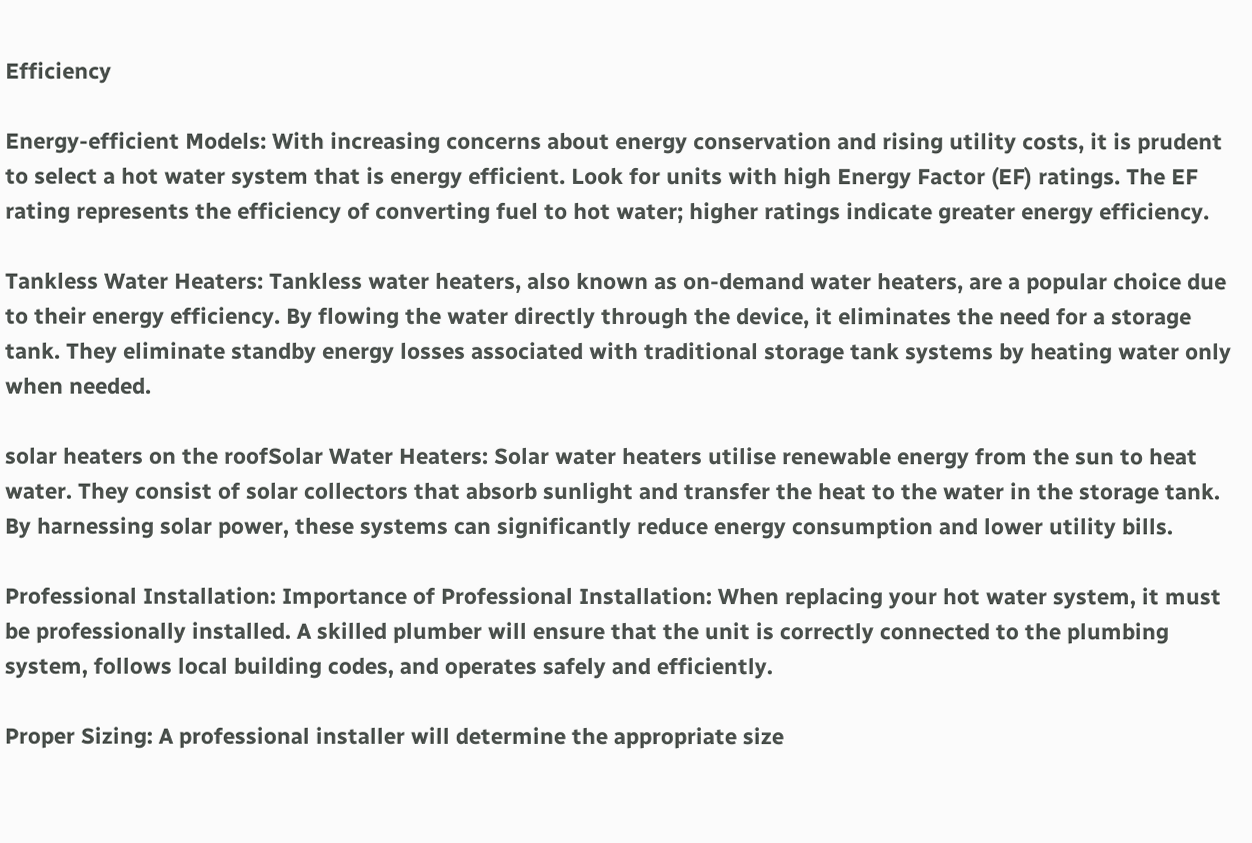Efficiency

Energy-efficient Models: With increasing concerns about energy conservation and rising utility costs, it is prudent to select a hot water system that is energy efficient. Look for units with high Energy Factor (EF) ratings. The EF rating represents the efficiency of converting fuel to hot water; higher ratings indicate greater energy efficiency.

Tankless Water Heaters: Tankless water heaters, also known as on-demand water heaters, are a popular choice due to their energy efficiency. By flowing the water directly through the device, it eliminates the need for a storage tank. They eliminate standby energy losses associated with traditional storage tank systems by heating water only when needed.

solar heaters on the roofSolar Water Heaters: Solar water heaters utilise renewable energy from the sun to heat water. They consist of solar collectors that absorb sunlight and transfer the heat to the water in the storage tank. By harnessing solar power, these systems can significantly reduce energy consumption and lower utility bills.

Professional Installation: Importance of Professional Installation: When replacing your hot water system, it must be professionally installed. A skilled plumber will ensure that the unit is correctly connected to the plumbing system, follows local building codes, and operates safely and efficiently.

Proper Sizing: A professional installer will determine the appropriate size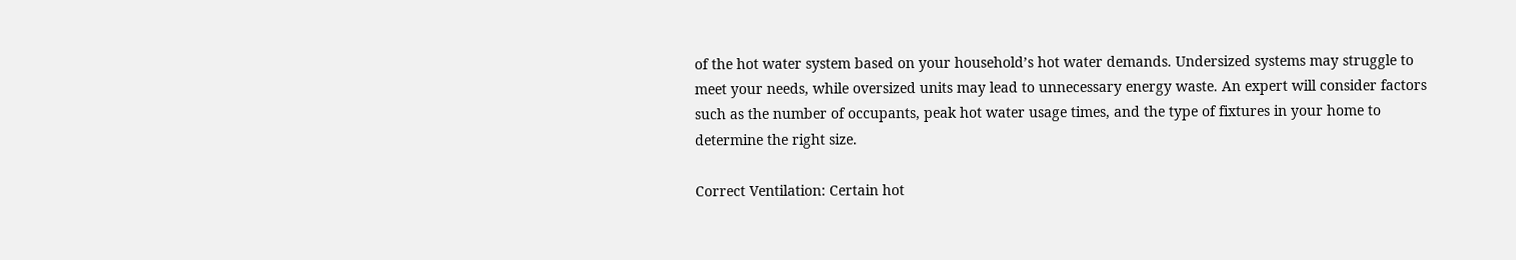of the hot water system based on your household’s hot water demands. Undersized systems may struggle to meet your needs, while oversized units may lead to unnecessary energy waste. An expert will consider factors such as the number of occupants, peak hot water usage times, and the type of fixtures in your home to determine the right size.

Correct Ventilation: Certain hot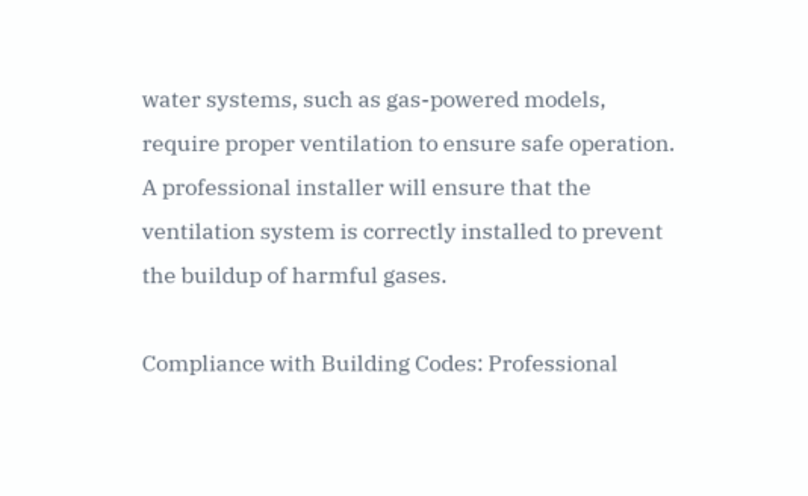water systems, such as gas-powered models, require proper ventilation to ensure safe operation. A professional installer will ensure that the ventilation system is correctly installed to prevent the buildup of harmful gases.

Compliance with Building Codes: Professional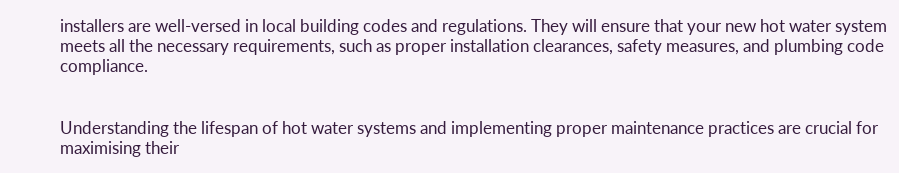installers are well-versed in local building codes and regulations. They will ensure that your new hot water system meets all the necessary requirements, such as proper installation clearances, safety measures, and plumbing code compliance.


Understanding the lifespan of hot water systems and implementing proper maintenance practices are crucial for maximising their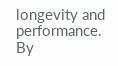longevity and performance. By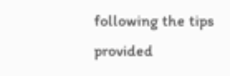following the tips provided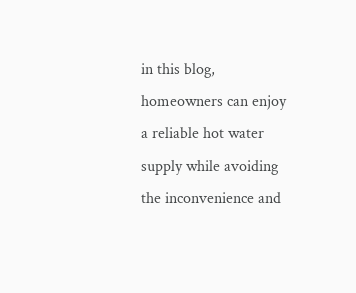in this blog, homeowners can enjoy a reliable hot water supply while avoiding the inconvenience and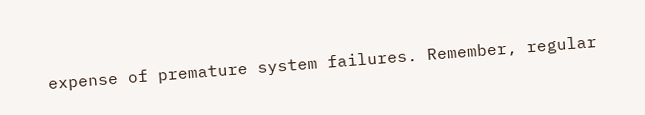expense of premature system failures. Remember, regular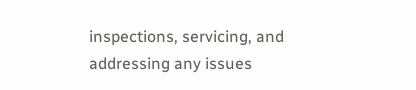inspections, servicing, and addressing any issues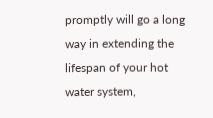promptly will go a long way in extending the lifespan of your hot water system,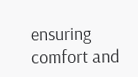ensuring comfort and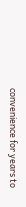convenience for years to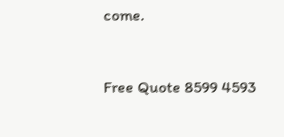come.


Free Quote 8599 4593